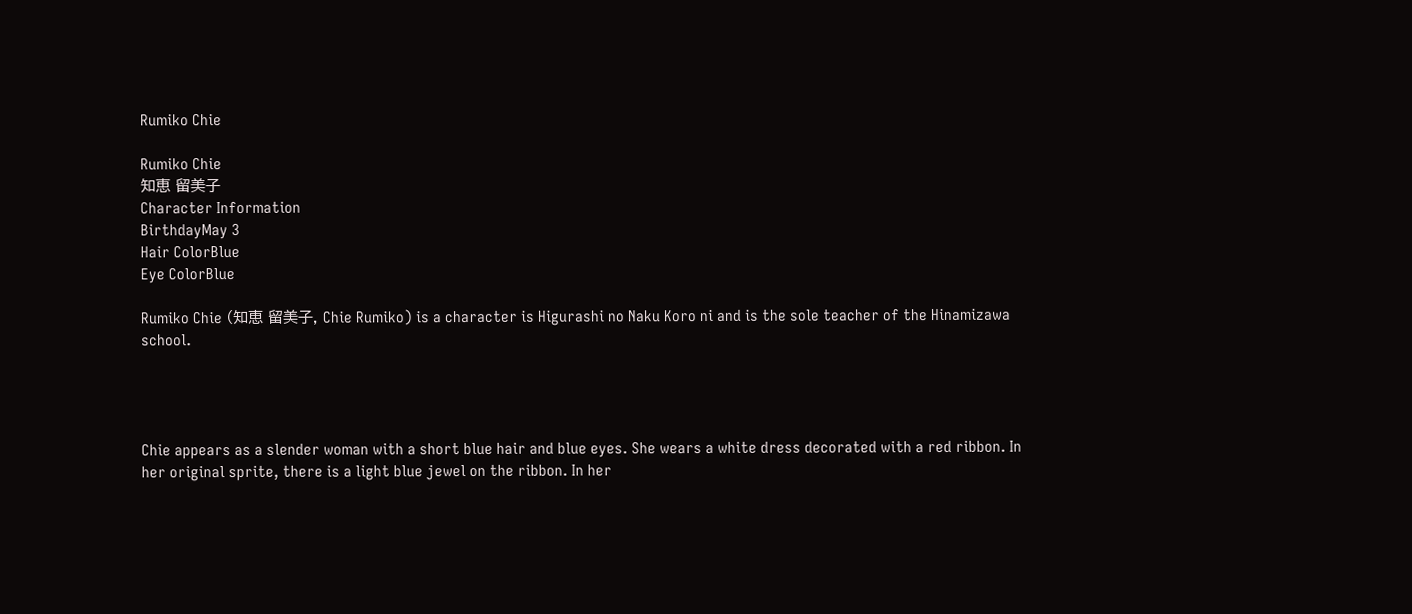Rumiko Chie

Rumiko Chie
知恵 留美子
Character Information
BirthdayMay 3
Hair ColorBlue
Eye ColorBlue

Rumiko Chie (知恵 留美子, Chie Rumiko) is a character is Higurashi no Naku Koro ni and is the sole teacher of the Hinamizawa school.




Chie appears as a slender woman with a short blue hair and blue eyes. She wears a white dress decorated with a red ribbon. In her original sprite, there is a light blue jewel on the ribbon. In her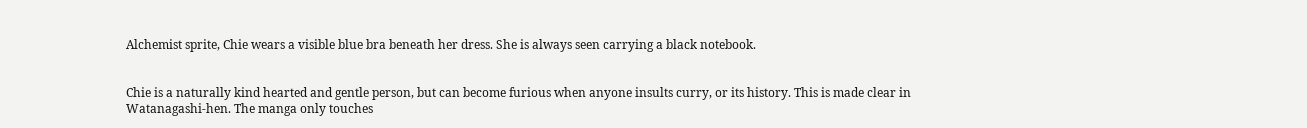Alchemist sprite, Chie wears a visible blue bra beneath her dress. She is always seen carrying a black notebook.


Chie is a naturally kind hearted and gentle person, but can become furious when anyone insults curry, or its history. This is made clear in Watanagashi-hen. The manga only touches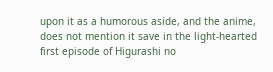upon it as a humorous aside, and the anime, does not mention it save in the light-hearted first episode of Higurashi no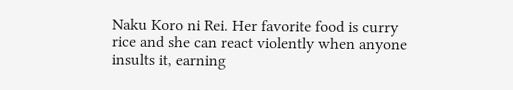Naku Koro ni Rei. Her favorite food is curry rice and she can react violently when anyone insults it, earning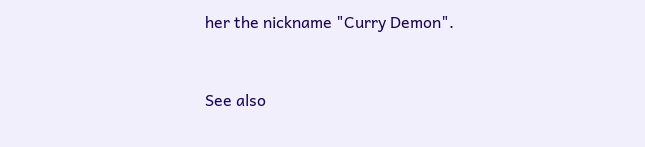her the nickname "Curry Demon".



See also